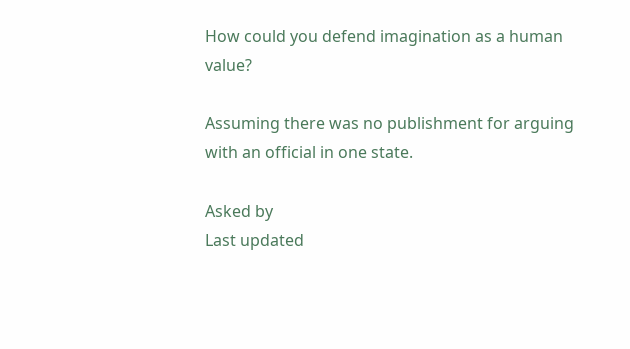How could you defend imagination as a human value?

Assuming there was no publishment for arguing with an official in one state.

Asked by
Last updated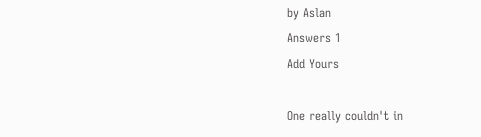by Aslan
Answers 1
Add Yours

One really couldn't in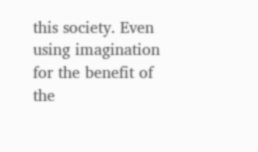this society. Even using imagination for the benefit of the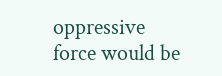oppressive force would be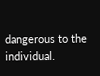dangerous to the individual.